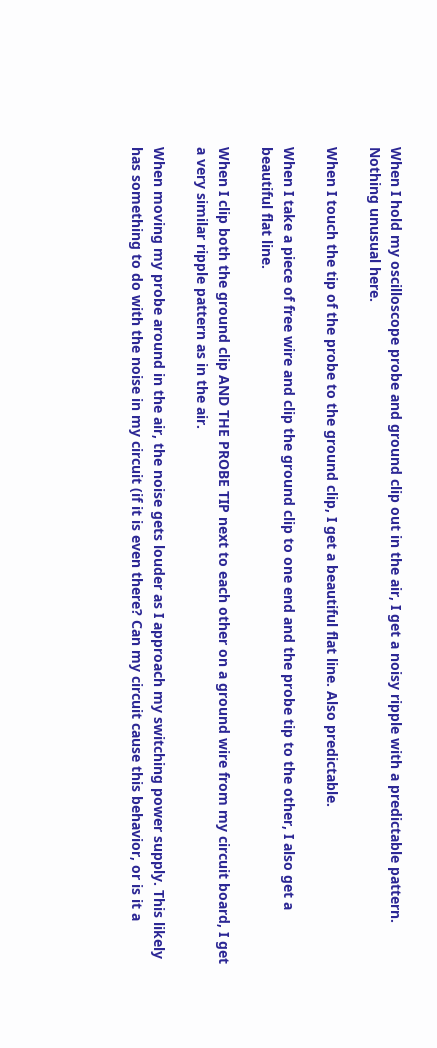When I hold my oscilloscope probe and ground clip out in the air, I get a noisy ripple with a predictable pattern. Nothing unusual here.

When I touch the tip of the probe to the ground clip, I get a beautiful flat line. Also predictable.

When I take a piece of free wire and clip the ground clip to one end and the probe tip to the other, I also get a beautiful flat line.

When I clip both the ground clip AND THE PROBE TIP next to each other on a ground wire from my circuit board, I get a very similar ripple pattern as in the air.

When moving my probe around in the air, the noise gets louder as I approach my switching power supply. This likely has something to do with the noise in my circuit (if it is even there? Can my circuit cause this behavior, or is it a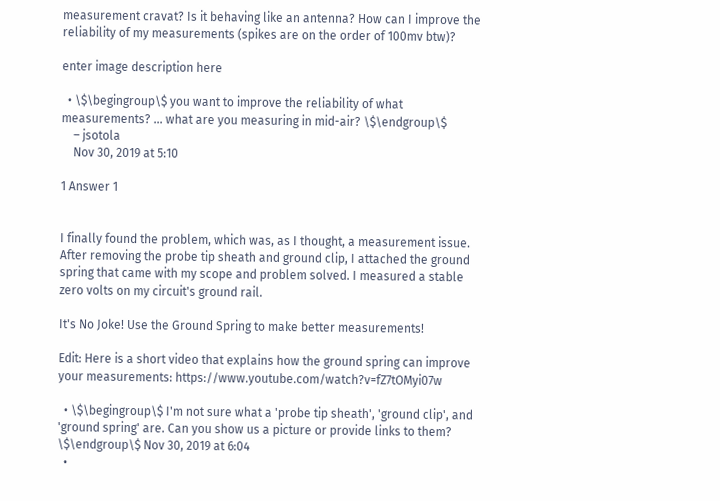measurement cravat? Is it behaving like an antenna? How can I improve the reliability of my measurements (spikes are on the order of 100mv btw)?

enter image description here

  • \$\begingroup\$ you want to improve the reliability of what measurements? ... what are you measuring in mid-air? \$\endgroup\$
    – jsotola
    Nov 30, 2019 at 5:10

1 Answer 1


I finally found the problem, which was, as I thought, a measurement issue. After removing the probe tip sheath and ground clip, I attached the ground spring that came with my scope and problem solved. I measured a stable zero volts on my circuit's ground rail.

It's No Joke! Use the Ground Spring to make better measurements!

Edit: Here is a short video that explains how the ground spring can improve your measurements: https://www.youtube.com/watch?v=fZ7tOMyi07w

  • \$\begingroup\$ I'm not sure what a 'probe tip sheath', 'ground clip', and 'ground spring' are. Can you show us a picture or provide links to them? \$\endgroup\$ Nov 30, 2019 at 6:04
  •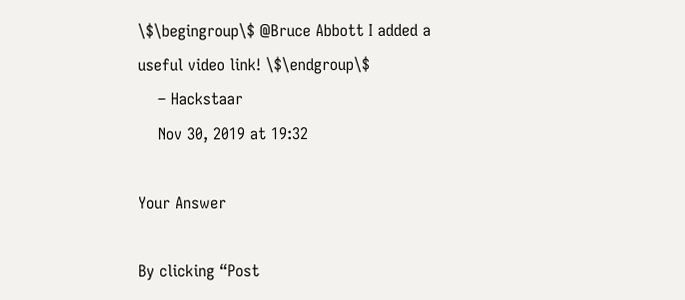\$\begingroup\$ @Bruce Abbott I added a useful video link! \$\endgroup\$
    – Hackstaar
    Nov 30, 2019 at 19:32

Your Answer

By clicking “Post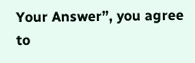Your Answer”, you agree to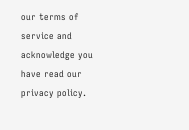our terms of service and acknowledge you have read our privacy policy.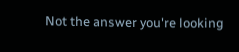Not the answer you're looking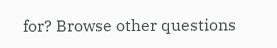for? Browse other questions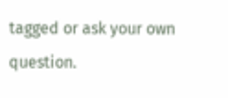tagged or ask your own question.